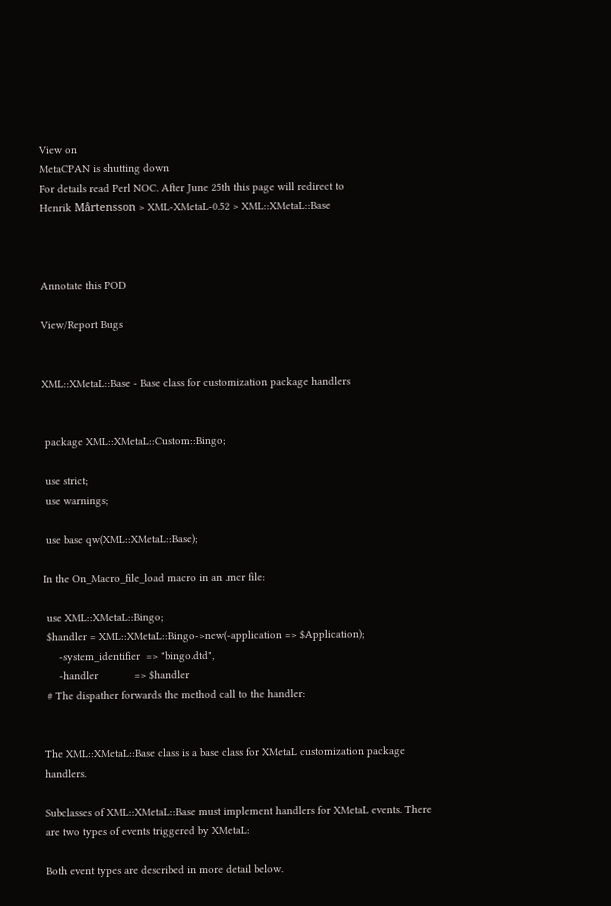View on
MetaCPAN is shutting down
For details read Perl NOC. After June 25th this page will redirect to
Henrik Mårtensson > XML-XMetaL-0.52 > XML::XMetaL::Base



Annotate this POD

View/Report Bugs


XML::XMetaL::Base - Base class for customization package handlers


 package XML::XMetaL::Custom::Bingo;

 use strict;
 use warnings;

 use base qw(XML::XMetaL::Base);

In the On_Macro_file_load macro in an .mcr file:

 use XML::XMetaL::Bingo;
 $handler = XML::XMetaL::Bingo->new(-application => $Application);
     -system_identifier  => "bingo.dtd",
     -handler            => $handler
 # The dispather forwards the method call to the handler:


The XML::XMetaL::Base class is a base class for XMetaL customization package handlers.

Subclasses of XML::XMetaL::Base must implement handlers for XMetaL events. There are two types of events triggered by XMetaL:

Both event types are described in more detail below.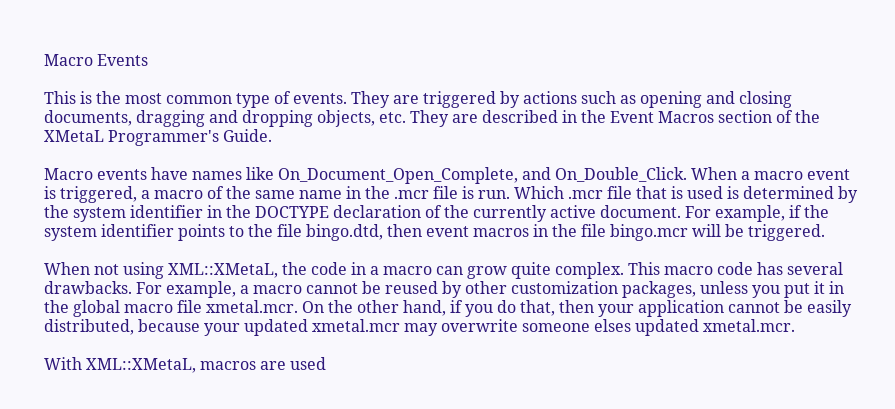Macro Events

This is the most common type of events. They are triggered by actions such as opening and closing documents, dragging and dropping objects, etc. They are described in the Event Macros section of the XMetaL Programmer's Guide.

Macro events have names like On_Document_Open_Complete, and On_Double_Click. When a macro event is triggered, a macro of the same name in the .mcr file is run. Which .mcr file that is used is determined by the system identifier in the DOCTYPE declaration of the currently active document. For example, if the system identifier points to the file bingo.dtd, then event macros in the file bingo.mcr will be triggered.

When not using XML::XMetaL, the code in a macro can grow quite complex. This macro code has several drawbacks. For example, a macro cannot be reused by other customization packages, unless you put it in the global macro file xmetal.mcr. On the other hand, if you do that, then your application cannot be easily distributed, because your updated xmetal.mcr may overwrite someone elses updated xmetal.mcr.

With XML::XMetaL, macros are used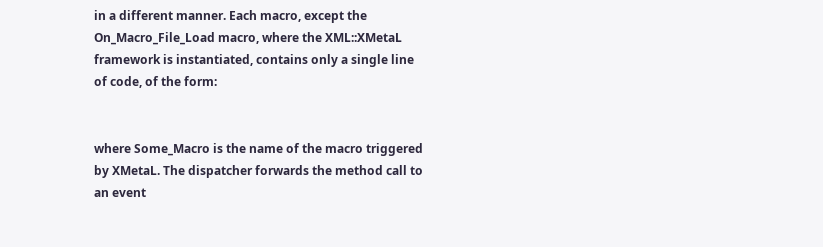in a different manner. Each macro, except the On_Macro_File_Load macro, where the XML::XMetaL framework is instantiated, contains only a single line of code, of the form:


where Some_Macro is the name of the macro triggered by XMetaL. The dispatcher forwards the method call to an event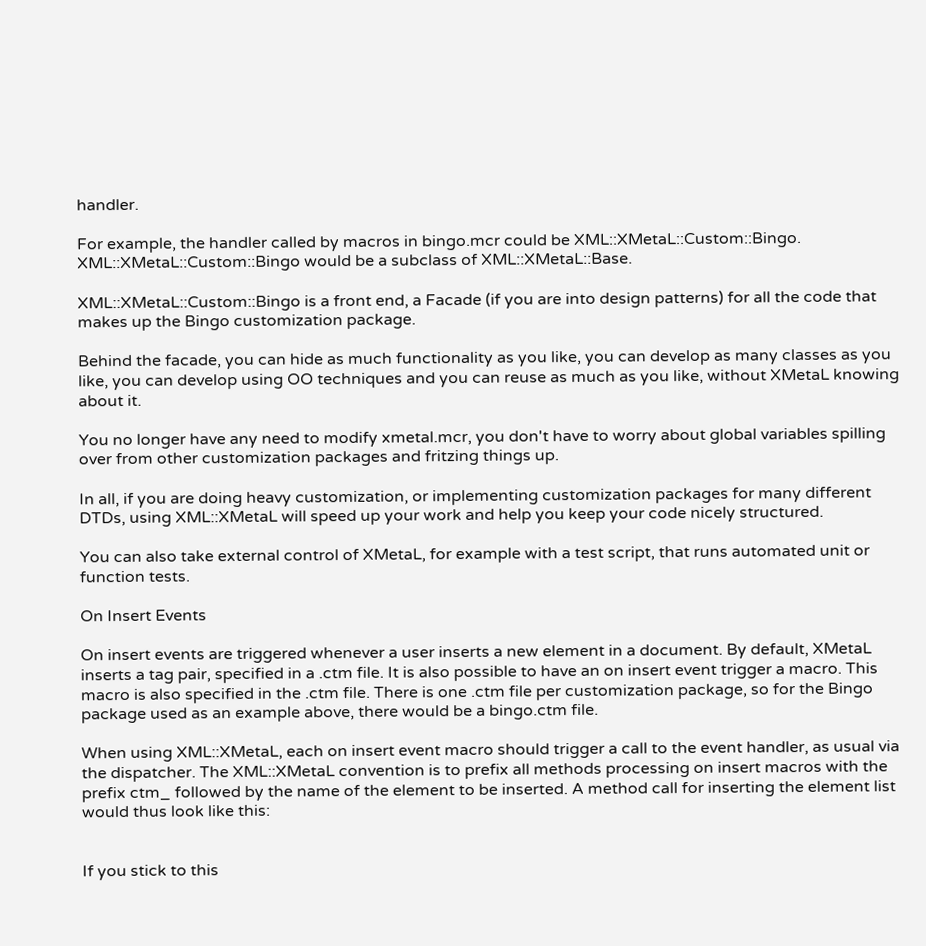handler.

For example, the handler called by macros in bingo.mcr could be XML::XMetaL::Custom::Bingo. XML::XMetaL::Custom::Bingo would be a subclass of XML::XMetaL::Base.

XML::XMetaL::Custom::Bingo is a front end, a Facade (if you are into design patterns) for all the code that makes up the Bingo customization package.

Behind the facade, you can hide as much functionality as you like, you can develop as many classes as you like, you can develop using OO techniques and you can reuse as much as you like, without XMetaL knowing about it.

You no longer have any need to modify xmetal.mcr, you don't have to worry about global variables spilling over from other customization packages and fritzing things up.

In all, if you are doing heavy customization, or implementing customization packages for many different DTDs, using XML::XMetaL will speed up your work and help you keep your code nicely structured.

You can also take external control of XMetaL, for example with a test script, that runs automated unit or function tests.

On Insert Events

On insert events are triggered whenever a user inserts a new element in a document. By default, XMetaL inserts a tag pair, specified in a .ctm file. It is also possible to have an on insert event trigger a macro. This macro is also specified in the .ctm file. There is one .ctm file per customization package, so for the Bingo package used as an example above, there would be a bingo.ctm file.

When using XML::XMetaL, each on insert event macro should trigger a call to the event handler, as usual via the dispatcher. The XML::XMetaL convention is to prefix all methods processing on insert macros with the prefix ctm_ followed by the name of the element to be inserted. A method call for inserting the element list would thus look like this:


If you stick to this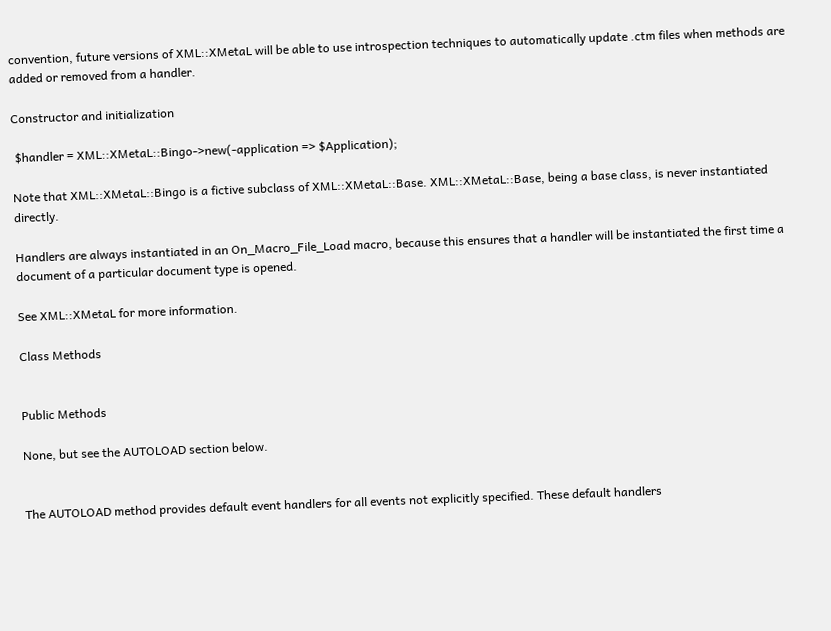convention, future versions of XML::XMetaL will be able to use introspection techniques to automatically update .ctm files when methods are added or removed from a handler.

Constructor and initialization

 $handler = XML::XMetaL::Bingo->new(-application => $Application);

Note that XML::XMetaL::Bingo is a fictive subclass of XML::XMetaL::Base. XML::XMetaL::Base, being a base class, is never instantiated directly.

Handlers are always instantiated in an On_Macro_File_Load macro, because this ensures that a handler will be instantiated the first time a document of a particular document type is opened.

See XML::XMetaL for more information.

Class Methods


Public Methods

None, but see the AUTOLOAD section below.


The AUTOLOAD method provides default event handlers for all events not explicitly specified. These default handlers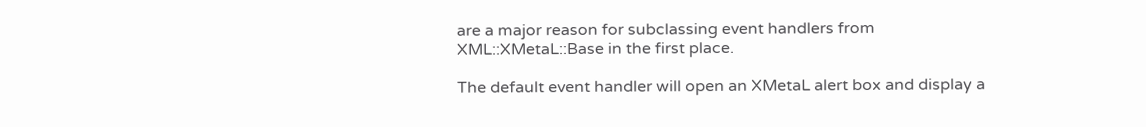are a major reason for subclassing event handlers from XML::XMetaL::Base in the first place.

The default event handler will open an XMetaL alert box and display a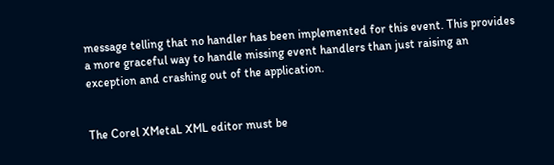message telling that no handler has been implemented for this event. This provides a more graceful way to handle missing event handlers than just raising an exception and crashing out of the application.


The Corel XMetaL XML editor must be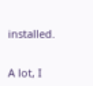installed.


A lot, I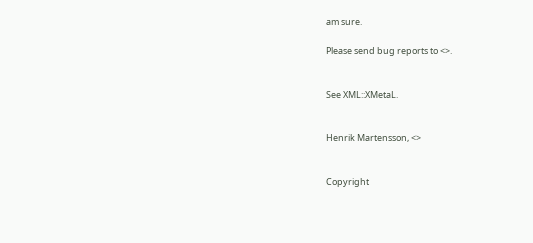am sure.

Please send bug reports to <>.


See XML::XMetaL.


Henrik Martensson, <>


Copyright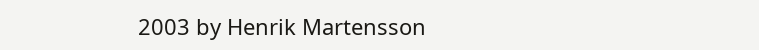2003 by Henrik Martensson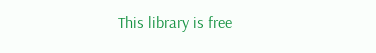This library is free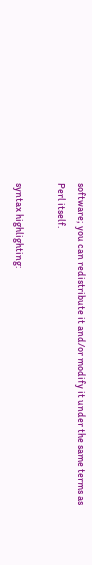software; you can redistribute it and/or modify it under the same terms as Perl itself.

syntax highlighting: